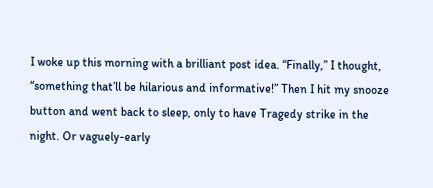I woke up this morning with a brilliant post idea. “Finally,” I thought, “something that’ll be hilarious and informative!” Then I hit my snooze button and went back to sleep, only to have Tragedy strike in the night. Or vaguely-early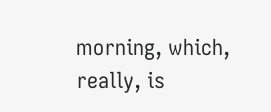morning, which, really, is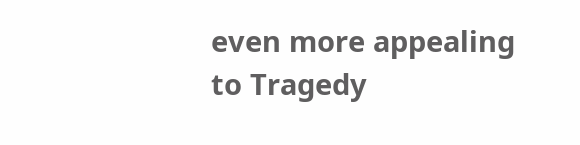even more appealing to Tragedy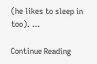(he likes to sleep in too). …

Continue Reading